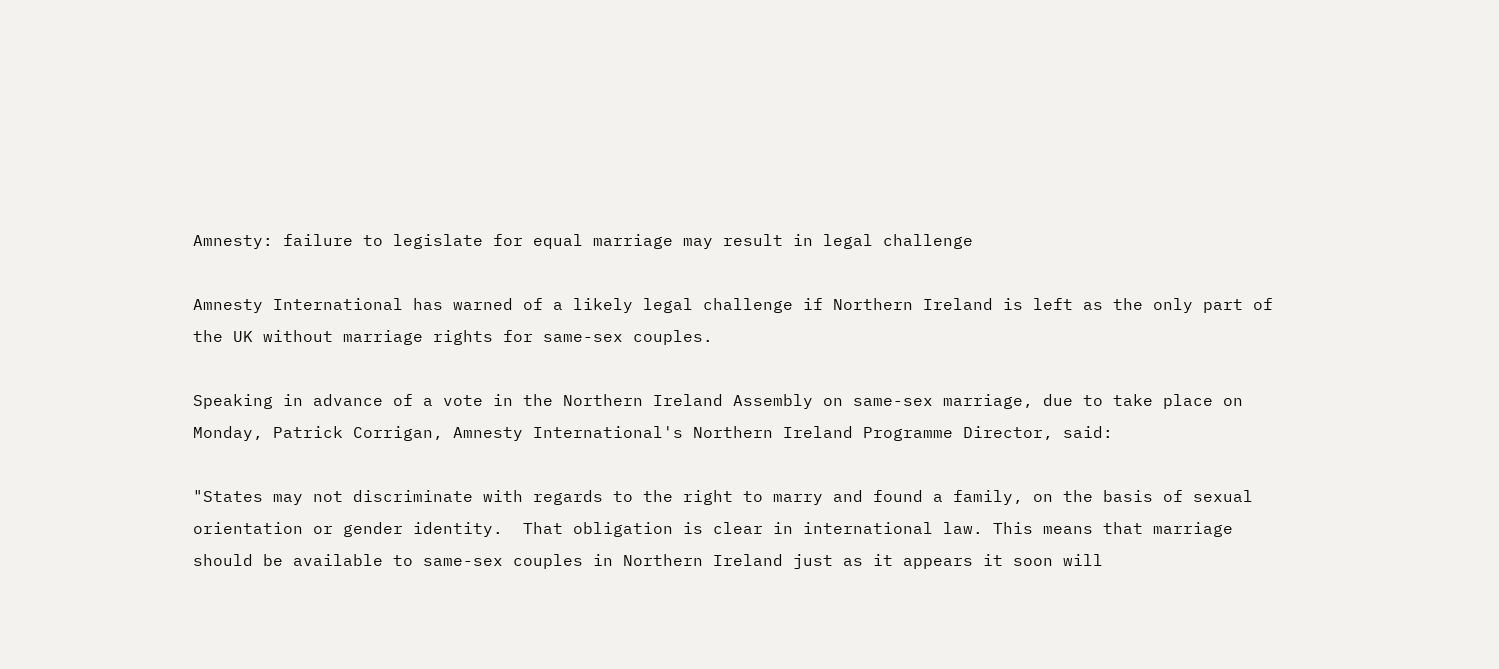Amnesty: failure to legislate for equal marriage may result in legal challenge

Amnesty International has warned of a likely legal challenge if Northern Ireland is left as the only part of the UK without marriage rights for same-sex couples.

Speaking in advance of a vote in the Northern Ireland Assembly on same-sex marriage, due to take place on Monday, Patrick Corrigan, Amnesty International's Northern Ireland Programme Director, said:

"States may not discriminate with regards to the right to marry and found a family, on the basis of sexual orientation or gender identity.  That obligation is clear in international law. This means that marriage should be available to same-sex couples in Northern Ireland just as it appears it soon will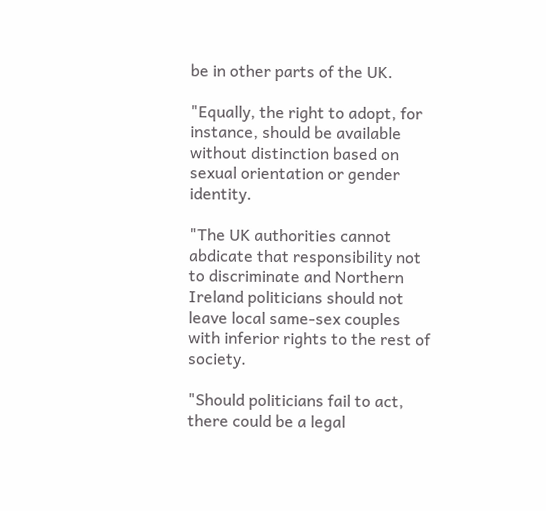be in other parts of the UK.

"Equally, the right to adopt, for instance, should be available without distinction based on sexual orientation or gender identity.

"The UK authorities cannot abdicate that responsibility not to discriminate and Northern Ireland politicians should not leave local same-sex couples with inferior rights to the rest of society.

"Should politicians fail to act, there could be a legal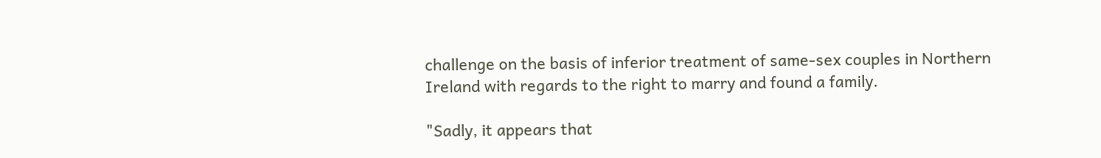challenge on the basis of inferior treatment of same-sex couples in Northern Ireland with regards to the right to marry and found a family.

"Sadly, it appears that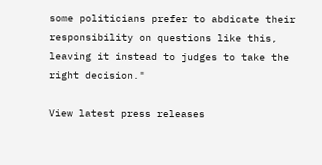some politicians prefer to abdicate their responsibility on questions like this, leaving it instead to judges to take the right decision."

View latest press releases